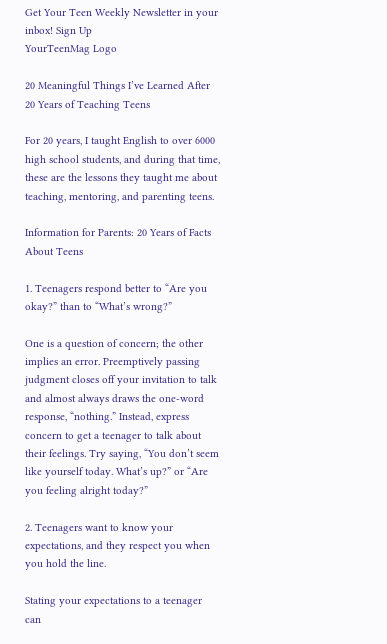Get Your Teen Weekly Newsletter in your inbox! Sign Up
YourTeenMag Logo

20 Meaningful Things I’ve Learned After 20 Years of Teaching Teens

For 20 years, I taught English to over 6000 high school students, and during that time, these are the lessons they taught me about teaching, mentoring, and parenting teens.

Information for Parents: 20 Years of Facts About Teens

1. Teenagers respond better to “Are you okay?” than to “What’s wrong?”

One is a question of concern; the other implies an error. Preemptively passing judgment closes off your invitation to talk and almost always draws the one-word response, “nothing.” Instead, express concern to get a teenager to talk about their feelings. Try saying, “You don’t seem like yourself today. What’s up?” or “Are you feeling alright today?”

2. Teenagers want to know your expectations, and they respect you when you hold the line.

Stating your expectations to a teenager can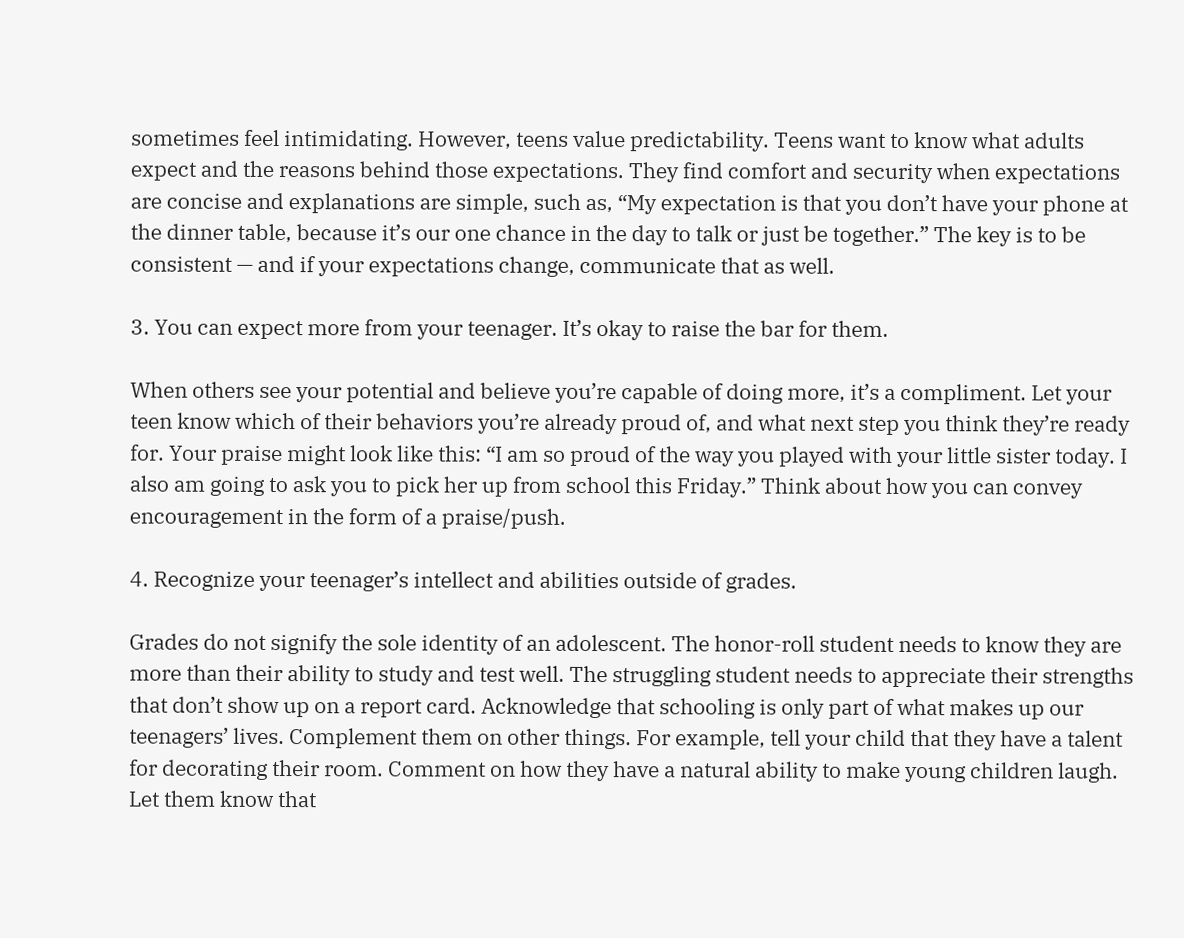sometimes feel intimidating. However, teens value predictability. Teens want to know what adults expect and the reasons behind those expectations. They find comfort and security when expectations are concise and explanations are simple, such as, “My expectation is that you don’t have your phone at the dinner table, because it’s our one chance in the day to talk or just be together.” The key is to be consistent — and if your expectations change, communicate that as well.

3. You can expect more from your teenager. It’s okay to raise the bar for them.

When others see your potential and believe you’re capable of doing more, it’s a compliment. Let your teen know which of their behaviors you’re already proud of, and what next step you think they’re ready for. Your praise might look like this: “I am so proud of the way you played with your little sister today. I also am going to ask you to pick her up from school this Friday.” Think about how you can convey encouragement in the form of a praise/push.

4. Recognize your teenager’s intellect and abilities outside of grades.

Grades do not signify the sole identity of an adolescent. The honor-roll student needs to know they are more than their ability to study and test well. The struggling student needs to appreciate their strengths that don’t show up on a report card. Acknowledge that schooling is only part of what makes up our teenagers’ lives. Complement them on other things. For example, tell your child that they have a talent for decorating their room. Comment on how they have a natural ability to make young children laugh. Let them know that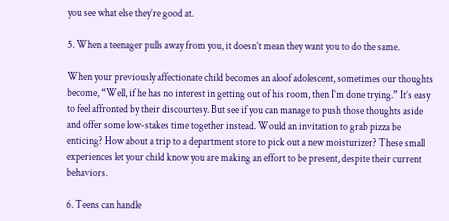you see what else they’re good at.

5. When a teenager pulls away from you, it doesn’t mean they want you to do the same.

When your previously affectionate child becomes an aloof adolescent, sometimes our thoughts become, “Well, if he has no interest in getting out of his room, then I’m done trying.” It’s easy to feel affronted by their discourtesy. But see if you can manage to push those thoughts aside and offer some low-stakes time together instead. Would an invitation to grab pizza be enticing? How about a trip to a department store to pick out a new moisturizer? These small experiences let your child know you are making an effort to be present, despite their current behaviors.

6. Teens can handle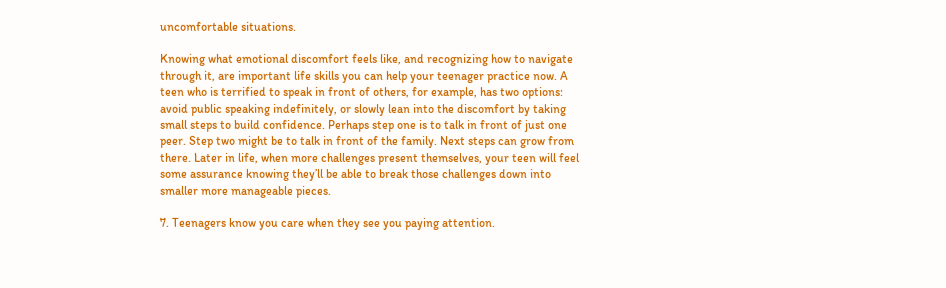uncomfortable situations.

Knowing what emotional discomfort feels like, and recognizing how to navigate through it, are important life skills you can help your teenager practice now. A teen who is terrified to speak in front of others, for example, has two options: avoid public speaking indefinitely, or slowly lean into the discomfort by taking small steps to build confidence. Perhaps step one is to talk in front of just one peer. Step two might be to talk in front of the family. Next steps can grow from there. Later in life, when more challenges present themselves, your teen will feel some assurance knowing they’ll be able to break those challenges down into smaller more manageable pieces.

7. Teenagers know you care when they see you paying attention.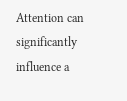Attention can significantly influence a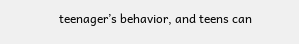teenager’s behavior, and teens can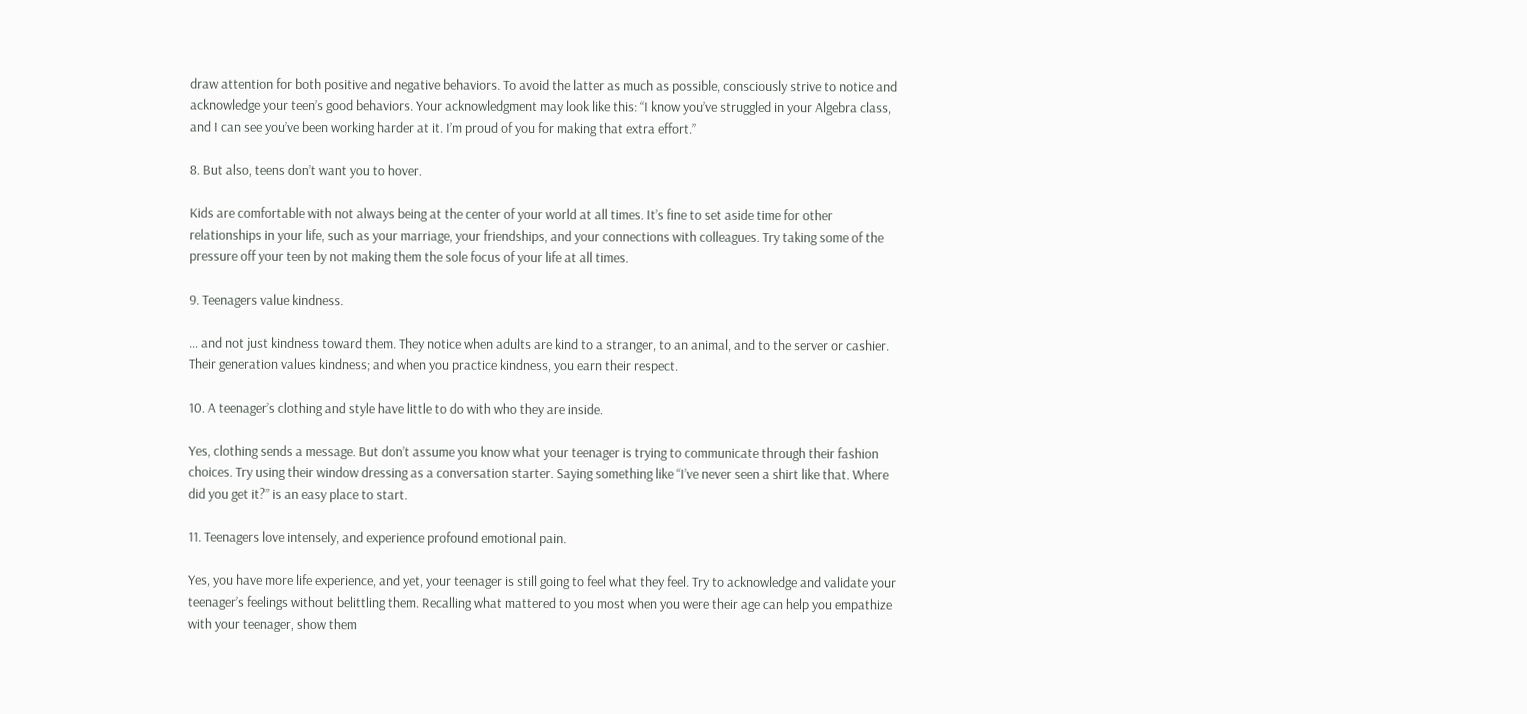draw attention for both positive and negative behaviors. To avoid the latter as much as possible, consciously strive to notice and acknowledge your teen’s good behaviors. Your acknowledgment may look like this: “I know you’ve struggled in your Algebra class, and I can see you’ve been working harder at it. I’m proud of you for making that extra effort.”

8. But also, teens don’t want you to hover.

Kids are comfortable with not always being at the center of your world at all times. It’s fine to set aside time for other relationships in your life, such as your marriage, your friendships, and your connections with colleagues. Try taking some of the pressure off your teen by not making them the sole focus of your life at all times.

9. Teenagers value kindness.

… and not just kindness toward them. They notice when adults are kind to a stranger, to an animal, and to the server or cashier. Their generation values kindness; and when you practice kindness, you earn their respect.

10. A teenager’s clothing and style have little to do with who they are inside.

Yes, clothing sends a message. But don’t assume you know what your teenager is trying to communicate through their fashion choices. Try using their window dressing as a conversation starter. Saying something like “I’ve never seen a shirt like that. Where did you get it?” is an easy place to start.

11. Teenagers love intensely, and experience profound emotional pain.

Yes, you have more life experience, and yet, your teenager is still going to feel what they feel. Try to acknowledge and validate your teenager’s feelings without belittling them. Recalling what mattered to you most when you were their age can help you empathize with your teenager, show them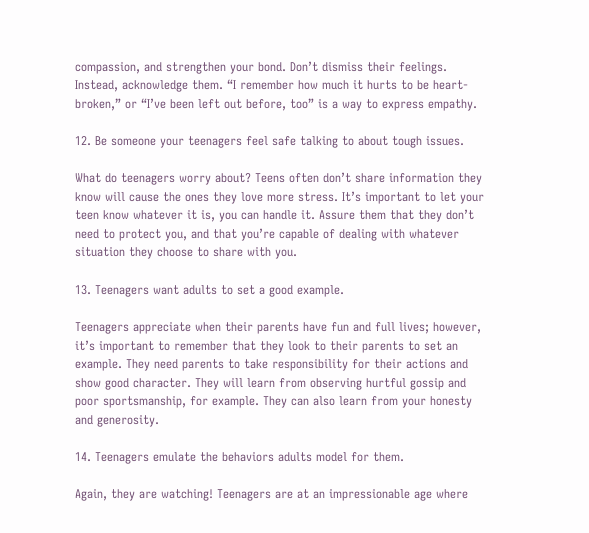compassion, and strengthen your bond. Don’t dismiss their feelings. Instead, acknowledge them. “I remember how much it hurts to be heart-broken,” or “I’ve been left out before, too” is a way to express empathy.

12. Be someone your teenagers feel safe talking to about tough issues.

What do teenagers worry about? Teens often don’t share information they know will cause the ones they love more stress. It’s important to let your teen know whatever it is, you can handle it. Assure them that they don’t need to protect you, and that you’re capable of dealing with whatever situation they choose to share with you.

13. Teenagers want adults to set a good example.

Teenagers appreciate when their parents have fun and full lives; however, it’s important to remember that they look to their parents to set an example. They need parents to take responsibility for their actions and show good character. They will learn from observing hurtful gossip and poor sportsmanship, for example. They can also learn from your honesty and generosity.

14. Teenagers emulate the behaviors adults model for them.

Again, they are watching! Teenagers are at an impressionable age where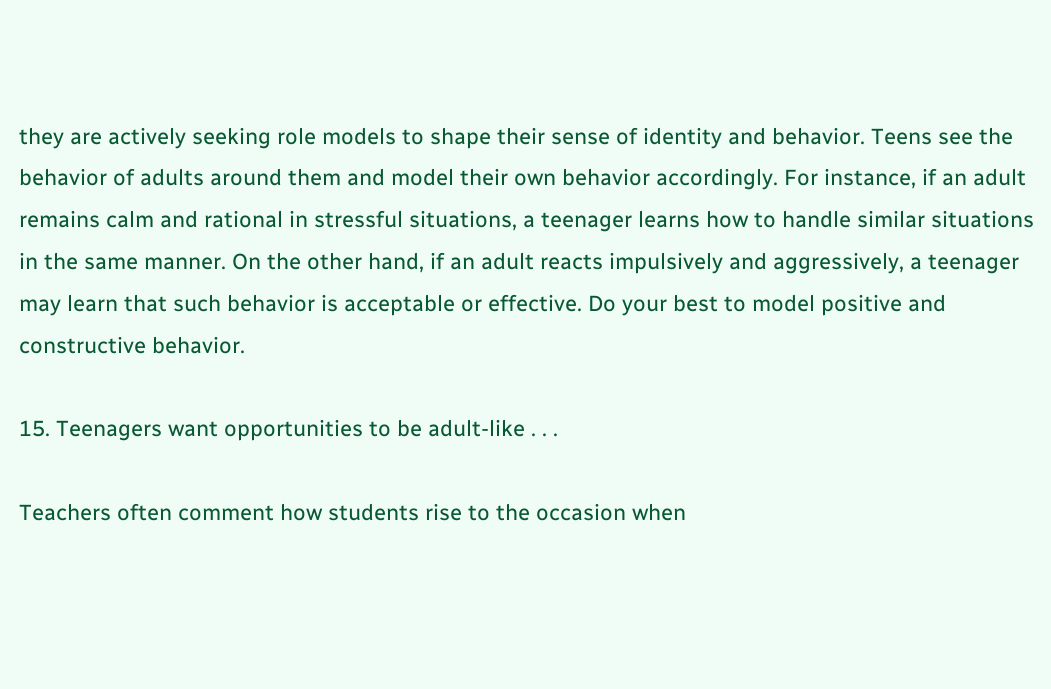they are actively seeking role models to shape their sense of identity and behavior. Teens see the behavior of adults around them and model their own behavior accordingly. For instance, if an adult remains calm and rational in stressful situations, a teenager learns how to handle similar situations in the same manner. On the other hand, if an adult reacts impulsively and aggressively, a teenager may learn that such behavior is acceptable or effective. Do your best to model positive and constructive behavior.

15. Teenagers want opportunities to be adult-like . . .

Teachers often comment how students rise to the occasion when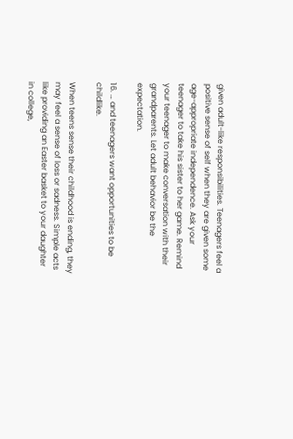given adult-like responsibilities. Teenagers feel a positive sense of self when they are given some age-appropriate independence. Ask your teenager to take his sister to her game. Remind your teenager to make conversation with their grandparents. Let adult behavior be the expectation.

16. … and teenagers want opportunities to be childlike.

When teens sense their childhood is ending, they may feel a sense of loss or sadness. Simple acts like providing an Easter basket to your daughter in college,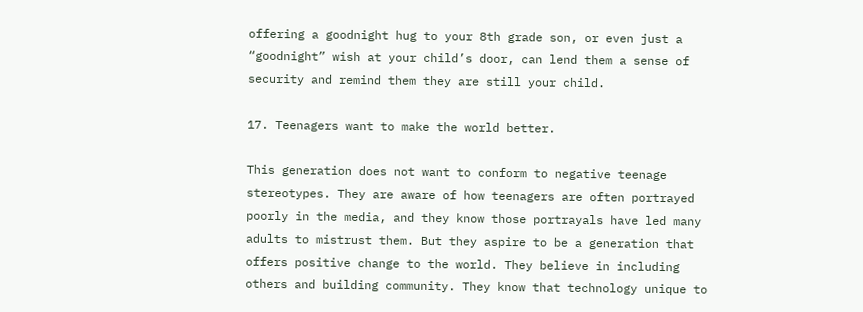offering a goodnight hug to your 8th grade son, or even just a “goodnight” wish at your child’s door, can lend them a sense of security and remind them they are still your child.

17. Teenagers want to make the world better.

This generation does not want to conform to negative teenage stereotypes. They are aware of how teenagers are often portrayed poorly in the media, and they know those portrayals have led many adults to mistrust them. But they aspire to be a generation that offers positive change to the world. They believe in including others and building community. They know that technology unique to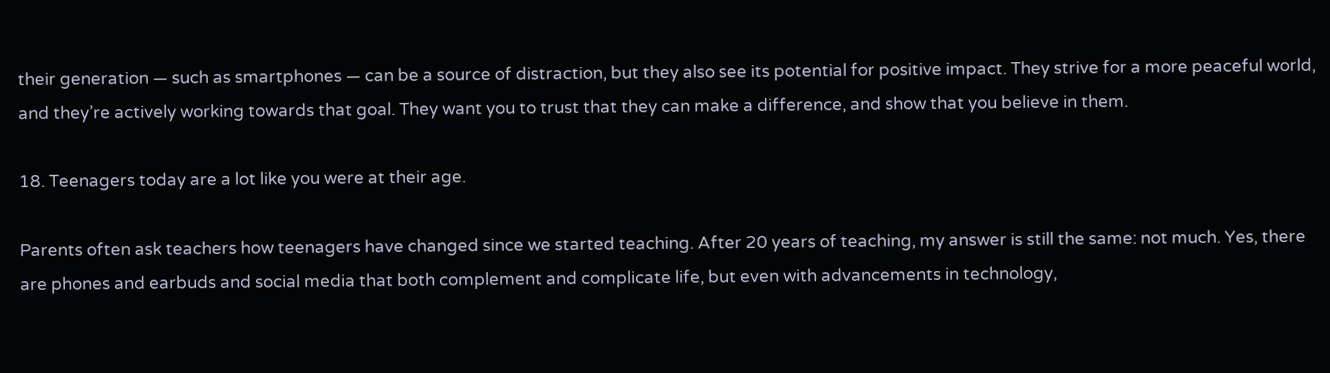their generation — such as smartphones — can be a source of distraction, but they also see its potential for positive impact. They strive for a more peaceful world, and they’re actively working towards that goal. They want you to trust that they can make a difference, and show that you believe in them.

18. Teenagers today are a lot like you were at their age.

Parents often ask teachers how teenagers have changed since we started teaching. After 20 years of teaching, my answer is still the same: not much. Yes, there are phones and earbuds and social media that both complement and complicate life, but even with advancements in technology,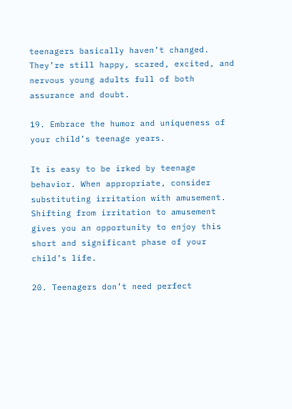teenagers basically haven’t changed. They’re still happy, scared, excited, and nervous young adults full of both assurance and doubt.

19. Embrace the humor and uniqueness of your child’s teenage years.

It is easy to be irked by teenage behavior. When appropriate, consider substituting irritation with amusement. Shifting from irritation to amusement gives you an opportunity to enjoy this short and significant phase of your child’s life.

20. Teenagers don’t need perfect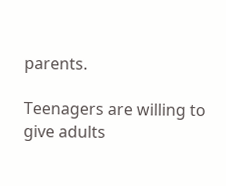parents.

Teenagers are willing to give adults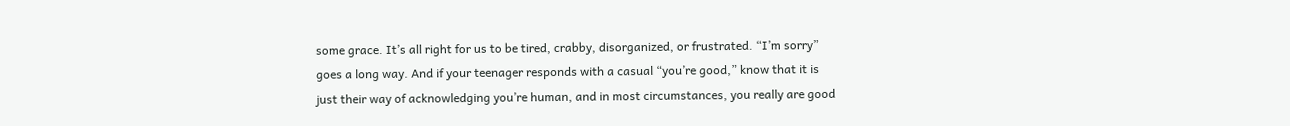some grace. It’s all right for us to be tired, crabby, disorganized, or frustrated. “I’m sorry” goes a long way. And if your teenager responds with a casual “you’re good,” know that it is just their way of acknowledging you’re human, and in most circumstances, you really are good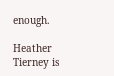enough.

Heather Tierney is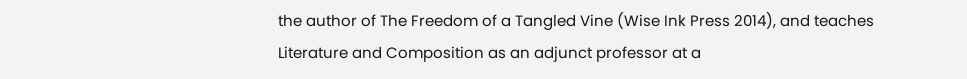the author of The Freedom of a Tangled Vine (Wise Ink Press 2014), and teaches Literature and Composition as an adjunct professor at a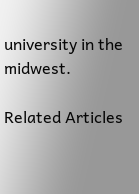university in the midwest.

Related Articles